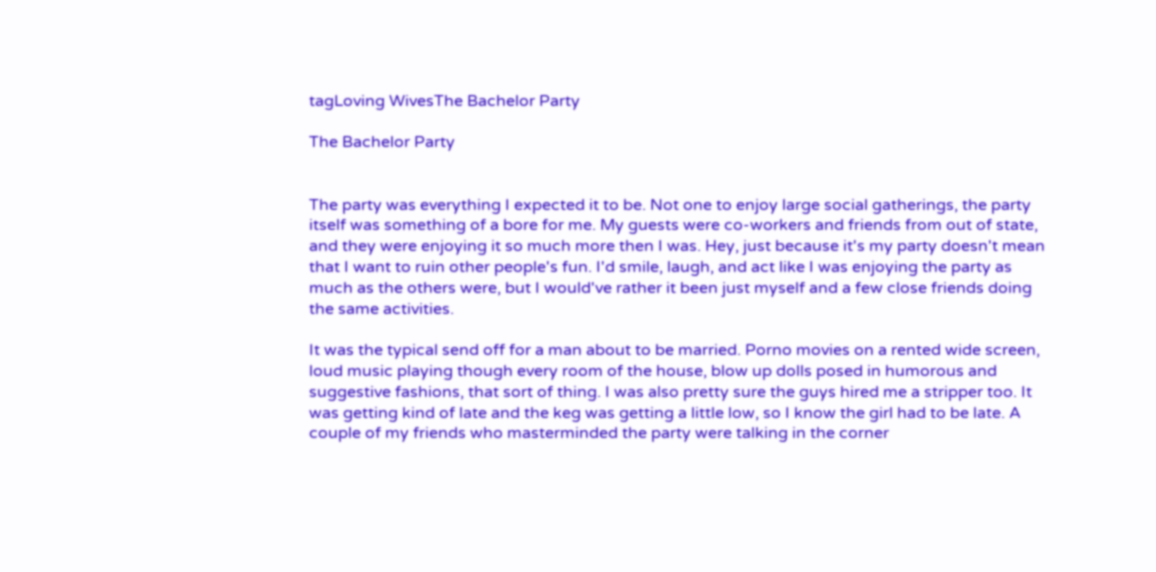tagLoving WivesThe Bachelor Party

The Bachelor Party


The party was everything I expected it to be. Not one to enjoy large social gatherings, the party itself was something of a bore for me. My guests were co-workers and friends from out of state, and they were enjoying it so much more then I was. Hey, just because it's my party doesn't mean that I want to ruin other people's fun. I'd smile, laugh, and act like I was enjoying the party as much as the others were, but I would've rather it been just myself and a few close friends doing the same activities.

It was the typical send off for a man about to be married. Porno movies on a rented wide screen, loud music playing though every room of the house, blow up dolls posed in humorous and suggestive fashions, that sort of thing. I was also pretty sure the guys hired me a stripper too. It was getting kind of late and the keg was getting a little low, so I know the girl had to be late. A couple of my friends who masterminded the party were talking in the corner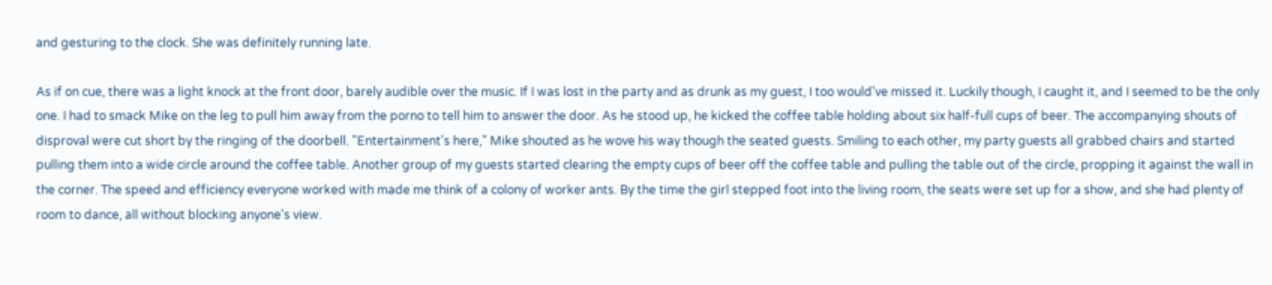and gesturing to the clock. She was definitely running late.

As if on cue, there was a light knock at the front door, barely audible over the music. If I was lost in the party and as drunk as my guest, I too would've missed it. Luckily though, I caught it, and I seemed to be the only one. I had to smack Mike on the leg to pull him away from the porno to tell him to answer the door. As he stood up, he kicked the coffee table holding about six half-full cups of beer. The accompanying shouts of disproval were cut short by the ringing of the doorbell. "Entertainment's here," Mike shouted as he wove his way though the seated guests. Smiling to each other, my party guests all grabbed chairs and started pulling them into a wide circle around the coffee table. Another group of my guests started clearing the empty cups of beer off the coffee table and pulling the table out of the circle, propping it against the wall in the corner. The speed and efficiency everyone worked with made me think of a colony of worker ants. By the time the girl stepped foot into the living room, the seats were set up for a show, and she had plenty of room to dance, all without blocking anyone's view.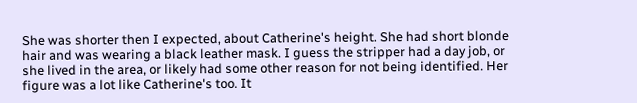She was shorter then I expected, about Catherine's height. She had short blonde hair and was wearing a black leather mask. I guess the stripper had a day job, or she lived in the area, or likely had some other reason for not being identified. Her figure was a lot like Catherine's too. It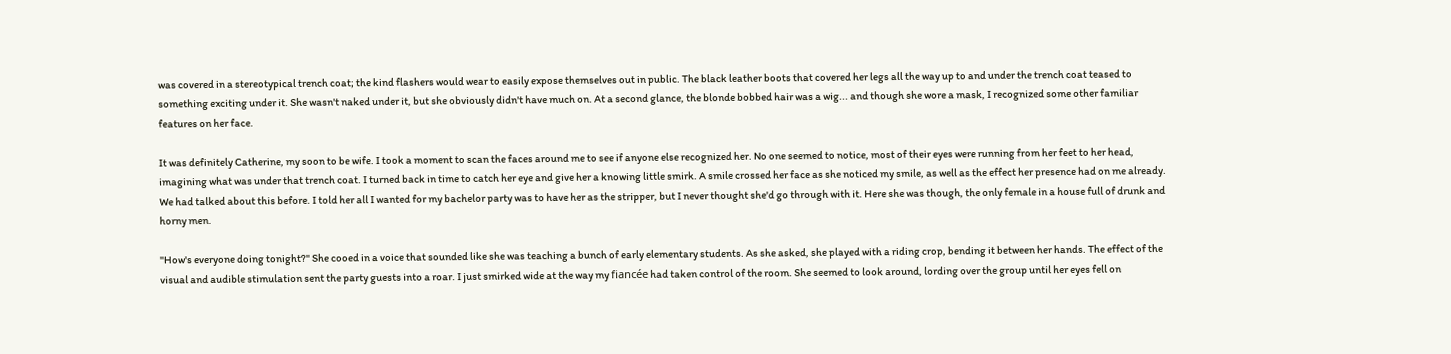was covered in a stereotypical trench coat; the kind flashers would wear to easily expose themselves out in public. The black leather boots that covered her legs all the way up to and under the trench coat teased to something exciting under it. She wasn't naked under it, but she obviously didn't have much on. At a second glance, the blonde bobbed hair was a wig... and though she wore a mask, I recognized some other familiar features on her face.

It was definitely Catherine, my soon to be wife. I took a moment to scan the faces around me to see if anyone else recognized her. No one seemed to notice, most of their eyes were running from her feet to her head, imagining what was under that trench coat. I turned back in time to catch her eye and give her a knowing little smirk. A smile crossed her face as she noticed my smile, as well as the effect her presence had on me already. We had talked about this before. I told her all I wanted for my bachelor party was to have her as the stripper, but I never thought she'd go through with it. Here she was though, the only female in a house full of drunk and horny men.

"How's everyone doing tonight?" She cooed in a voice that sounded like she was teaching a bunch of early elementary students. As she asked, she played with a riding crop, bending it between her hands. The effect of the visual and audible stimulation sent the party guests into a roar. I just smirked wide at the way my fiancée had taken control of the room. She seemed to look around, lording over the group until her eyes fell on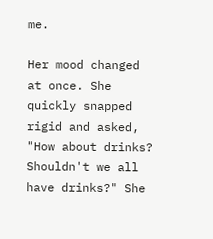me.

Her mood changed at once. She quickly snapped rigid and asked, "How about drinks? Shouldn't we all have drinks?" She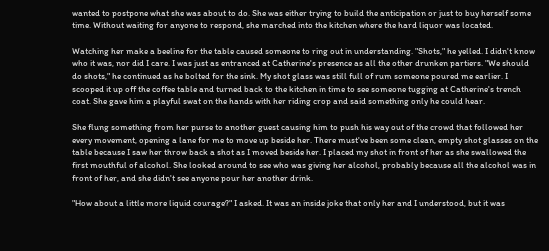wanted to postpone what she was about to do. She was either trying to build the anticipation or just to buy herself some time. Without waiting for anyone to respond, she marched into the kitchen where the hard liquor was located.

Watching her make a beeline for the table caused someone to ring out in understanding. "Shots," he yelled. I didn't know who it was, nor did I care. I was just as entranced at Catherine's presence as all the other drunken partiers. "We should do shots," he continued as he bolted for the sink. My shot glass was still full of rum someone poured me earlier. I scooped it up off the coffee table and turned back to the kitchen in time to see someone tugging at Catherine's trench coat. She gave him a playful swat on the hands with her riding crop and said something only he could hear.

She flung something from her purse to another guest causing him to push his way out of the crowd that followed her every movement, opening a lane for me to move up beside her. There must've been some clean, empty shot glasses on the table because I saw her throw back a shot as I moved beside her. I placed my shot in front of her as she swallowed the first mouthful of alcohol. She looked around to see who was giving her alcohol, probably because all the alcohol was in front of her, and she didn't see anyone pour her another drink.

"How about a little more liquid courage?" I asked. It was an inside joke that only her and I understood, but it was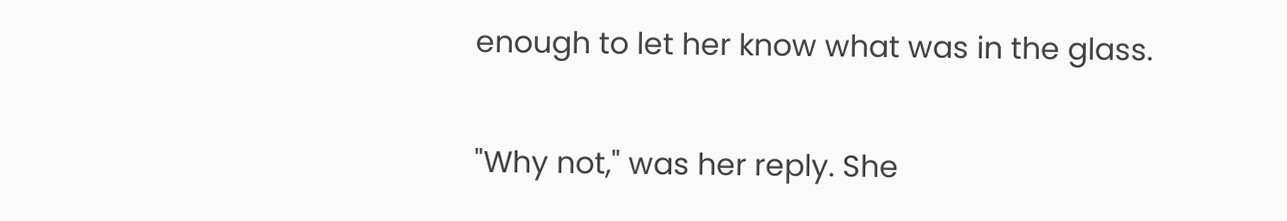enough to let her know what was in the glass.

"Why not," was her reply. She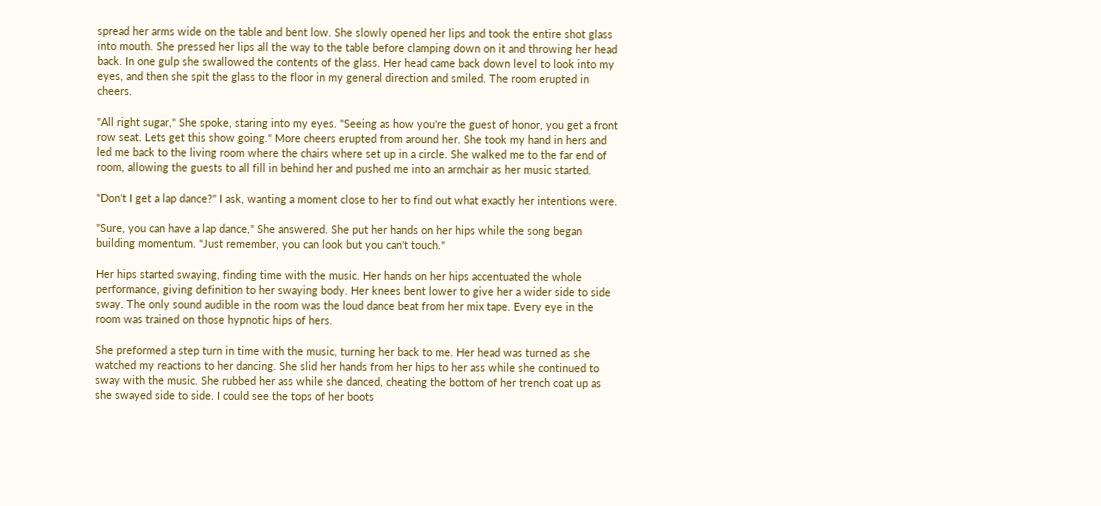spread her arms wide on the table and bent low. She slowly opened her lips and took the entire shot glass into mouth. She pressed her lips all the way to the table before clamping down on it and throwing her head back. In one gulp she swallowed the contents of the glass. Her head came back down level to look into my eyes, and then she spit the glass to the floor in my general direction and smiled. The room erupted in cheers.

"All right sugar," She spoke, staring into my eyes. "Seeing as how you're the guest of honor, you get a front row seat. Lets get this show going." More cheers erupted from around her. She took my hand in hers and led me back to the living room where the chairs where set up in a circle. She walked me to the far end of room, allowing the guests to all fill in behind her and pushed me into an armchair as her music started.

"Don't I get a lap dance?" I ask, wanting a moment close to her to find out what exactly her intentions were.

"Sure, you can have a lap dance," She answered. She put her hands on her hips while the song began building momentum. "Just remember, you can look but you can't touch."

Her hips started swaying, finding time with the music. Her hands on her hips accentuated the whole performance, giving definition to her swaying body. Her knees bent lower to give her a wider side to side sway. The only sound audible in the room was the loud dance beat from her mix tape. Every eye in the room was trained on those hypnotic hips of hers.

She preformed a step turn in time with the music, turning her back to me. Her head was turned as she watched my reactions to her dancing. She slid her hands from her hips to her ass while she continued to sway with the music. She rubbed her ass while she danced, cheating the bottom of her trench coat up as she swayed side to side. I could see the tops of her boots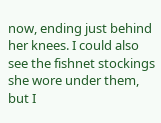now, ending just behind her knees. I could also see the fishnet stockings she wore under them, but I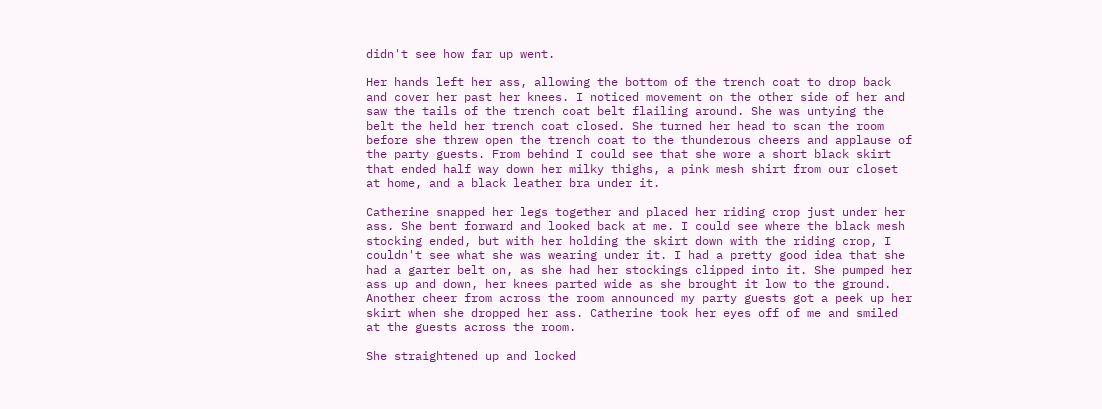didn't see how far up went.

Her hands left her ass, allowing the bottom of the trench coat to drop back and cover her past her knees. I noticed movement on the other side of her and saw the tails of the trench coat belt flailing around. She was untying the belt the held her trench coat closed. She turned her head to scan the room before she threw open the trench coat to the thunderous cheers and applause of the party guests. From behind I could see that she wore a short black skirt that ended half way down her milky thighs, a pink mesh shirt from our closet at home, and a black leather bra under it.

Catherine snapped her legs together and placed her riding crop just under her ass. She bent forward and looked back at me. I could see where the black mesh stocking ended, but with her holding the skirt down with the riding crop, I couldn't see what she was wearing under it. I had a pretty good idea that she had a garter belt on, as she had her stockings clipped into it. She pumped her ass up and down, her knees parted wide as she brought it low to the ground. Another cheer from across the room announced my party guests got a peek up her skirt when she dropped her ass. Catherine took her eyes off of me and smiled at the guests across the room.

She straightened up and locked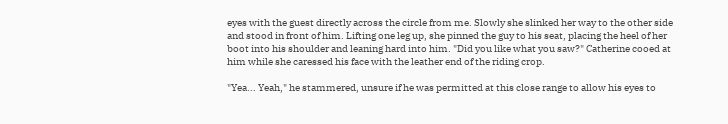eyes with the guest directly across the circle from me. Slowly she slinked her way to the other side and stood in front of him. Lifting one leg up, she pinned the guy to his seat, placing the heel of her boot into his shoulder and leaning hard into him. "Did you like what you saw?" Catherine cooed at him while she caressed his face with the leather end of the riding crop.

"Yea... Yeah," he stammered, unsure if he was permitted at this close range to allow his eyes to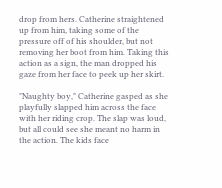drop from hers. Catherine straightened up from him, taking some of the pressure off of his shoulder, but not removing her boot from him. Taking this action as a sign, the man dropped his gaze from her face to peek up her skirt.

"Naughty boy," Catherine gasped as she playfully slapped him across the face with her riding crop. The slap was loud, but all could see she meant no harm in the action. The kids face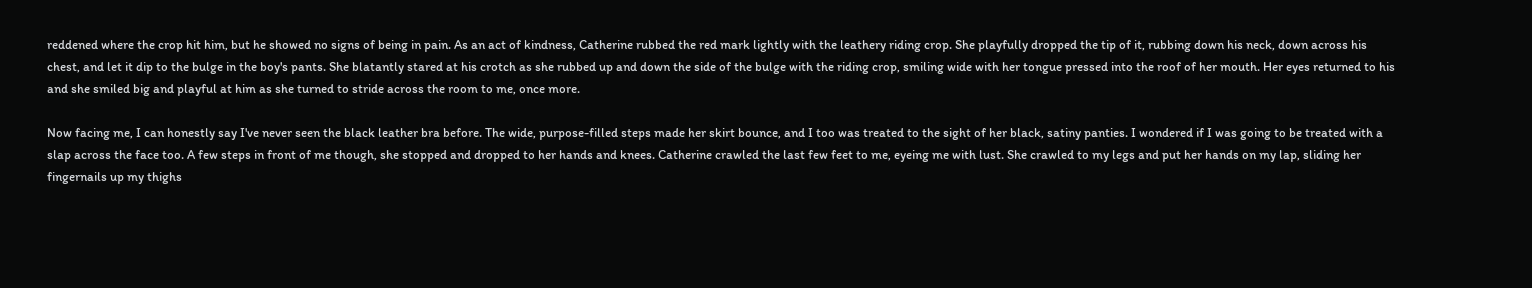reddened where the crop hit him, but he showed no signs of being in pain. As an act of kindness, Catherine rubbed the red mark lightly with the leathery riding crop. She playfully dropped the tip of it, rubbing down his neck, down across his chest, and let it dip to the bulge in the boy's pants. She blatantly stared at his crotch as she rubbed up and down the side of the bulge with the riding crop, smiling wide with her tongue pressed into the roof of her mouth. Her eyes returned to his and she smiled big and playful at him as she turned to stride across the room to me, once more.

Now facing me, I can honestly say I've never seen the black leather bra before. The wide, purpose-filled steps made her skirt bounce, and I too was treated to the sight of her black, satiny panties. I wondered if I was going to be treated with a slap across the face too. A few steps in front of me though, she stopped and dropped to her hands and knees. Catherine crawled the last few feet to me, eyeing me with lust. She crawled to my legs and put her hands on my lap, sliding her fingernails up my thighs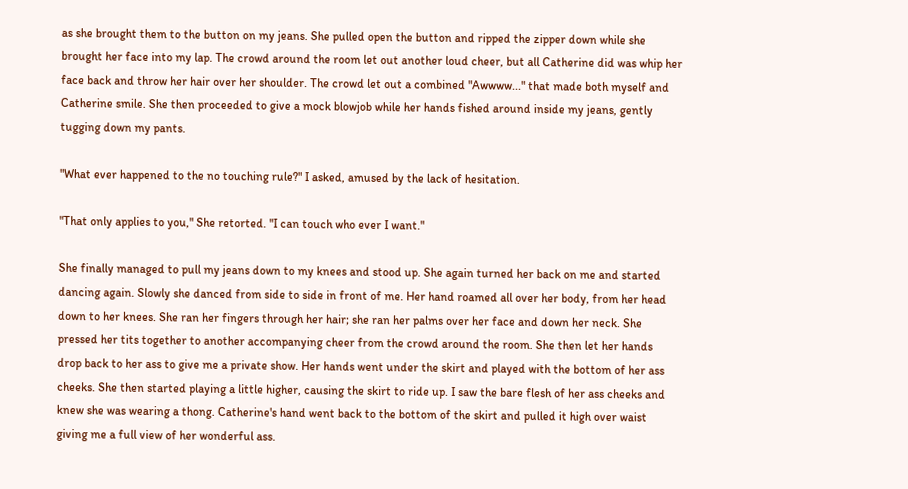as she brought them to the button on my jeans. She pulled open the button and ripped the zipper down while she brought her face into my lap. The crowd around the room let out another loud cheer, but all Catherine did was whip her face back and throw her hair over her shoulder. The crowd let out a combined "Awwww..." that made both myself and Catherine smile. She then proceeded to give a mock blowjob while her hands fished around inside my jeans, gently tugging down my pants.

"What ever happened to the no touching rule?" I asked, amused by the lack of hesitation.

"That only applies to you," She retorted. "I can touch who ever I want."

She finally managed to pull my jeans down to my knees and stood up. She again turned her back on me and started dancing again. Slowly she danced from side to side in front of me. Her hand roamed all over her body, from her head down to her knees. She ran her fingers through her hair; she ran her palms over her face and down her neck. She pressed her tits together to another accompanying cheer from the crowd around the room. She then let her hands drop back to her ass to give me a private show. Her hands went under the skirt and played with the bottom of her ass cheeks. She then started playing a little higher, causing the skirt to ride up. I saw the bare flesh of her ass cheeks and knew she was wearing a thong. Catherine's hand went back to the bottom of the skirt and pulled it high over waist giving me a full view of her wonderful ass.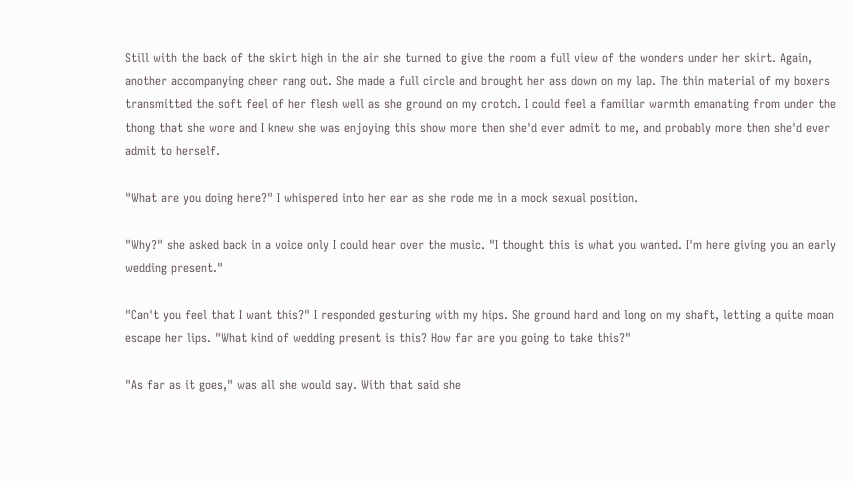Still with the back of the skirt high in the air she turned to give the room a full view of the wonders under her skirt. Again, another accompanying cheer rang out. She made a full circle and brought her ass down on my lap. The thin material of my boxers transmitted the soft feel of her flesh well as she ground on my crotch. I could feel a familiar warmth emanating from under the thong that she wore and I knew she was enjoying this show more then she'd ever admit to me, and probably more then she'd ever admit to herself.

"What are you doing here?" I whispered into her ear as she rode me in a mock sexual position.

"Why?" she asked back in a voice only I could hear over the music. "I thought this is what you wanted. I'm here giving you an early wedding present."

"Can't you feel that I want this?" I responded gesturing with my hips. She ground hard and long on my shaft, letting a quite moan escape her lips. "What kind of wedding present is this? How far are you going to take this?"

"As far as it goes," was all she would say. With that said she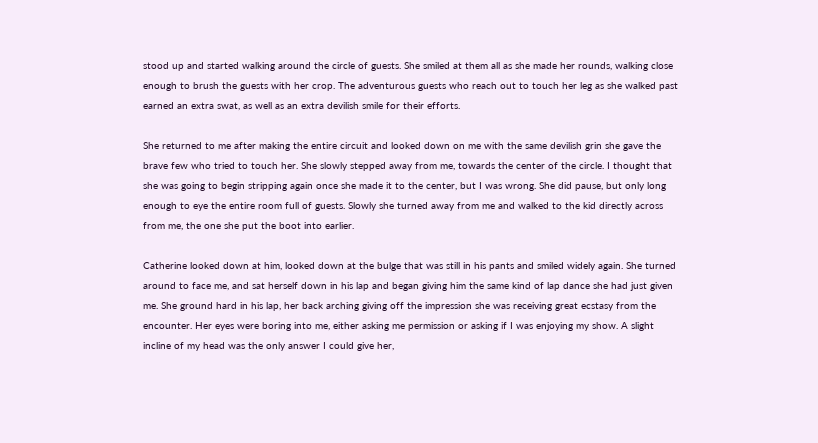stood up and started walking around the circle of guests. She smiled at them all as she made her rounds, walking close enough to brush the guests with her crop. The adventurous guests who reach out to touch her leg as she walked past earned an extra swat, as well as an extra devilish smile for their efforts.

She returned to me after making the entire circuit and looked down on me with the same devilish grin she gave the brave few who tried to touch her. She slowly stepped away from me, towards the center of the circle. I thought that she was going to begin stripping again once she made it to the center, but I was wrong. She did pause, but only long enough to eye the entire room full of guests. Slowly she turned away from me and walked to the kid directly across from me, the one she put the boot into earlier.

Catherine looked down at him, looked down at the bulge that was still in his pants and smiled widely again. She turned around to face me, and sat herself down in his lap and began giving him the same kind of lap dance she had just given me. She ground hard in his lap, her back arching giving off the impression she was receiving great ecstasy from the encounter. Her eyes were boring into me, either asking me permission or asking if I was enjoying my show. A slight incline of my head was the only answer I could give her,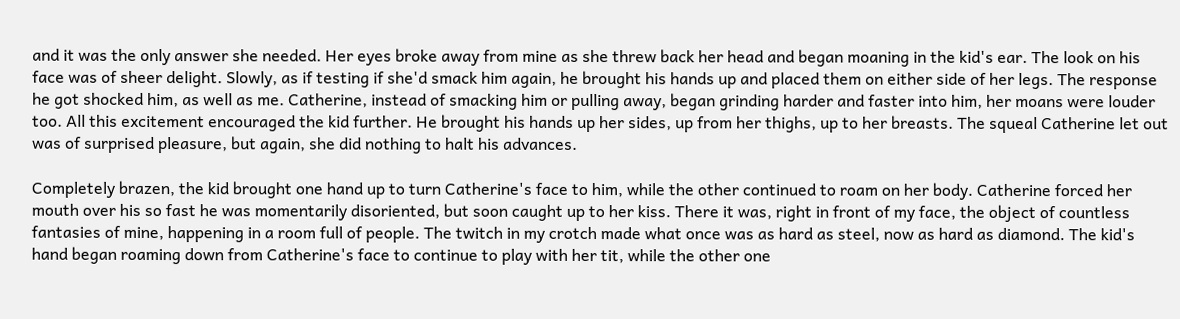and it was the only answer she needed. Her eyes broke away from mine as she threw back her head and began moaning in the kid's ear. The look on his face was of sheer delight. Slowly, as if testing if she'd smack him again, he brought his hands up and placed them on either side of her legs. The response he got shocked him, as well as me. Catherine, instead of smacking him or pulling away, began grinding harder and faster into him, her moans were louder too. All this excitement encouraged the kid further. He brought his hands up her sides, up from her thighs, up to her breasts. The squeal Catherine let out was of surprised pleasure, but again, she did nothing to halt his advances.

Completely brazen, the kid brought one hand up to turn Catherine's face to him, while the other continued to roam on her body. Catherine forced her mouth over his so fast he was momentarily disoriented, but soon caught up to her kiss. There it was, right in front of my face, the object of countless fantasies of mine, happening in a room full of people. The twitch in my crotch made what once was as hard as steel, now as hard as diamond. The kid's hand began roaming down from Catherine's face to continue to play with her tit, while the other one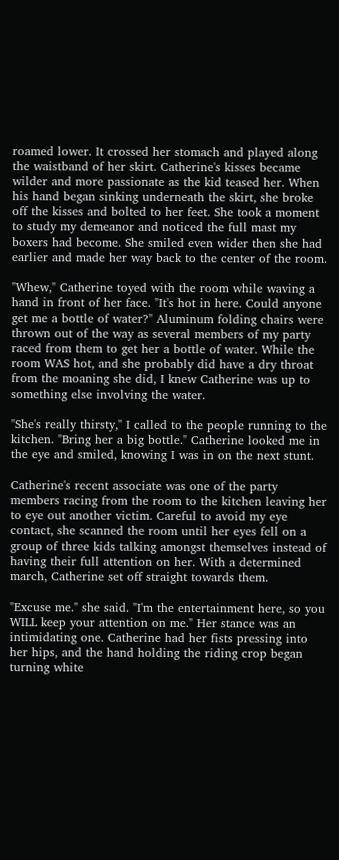roamed lower. It crossed her stomach and played along the waistband of her skirt. Catherine's kisses became wilder and more passionate as the kid teased her. When his hand began sinking underneath the skirt, she broke off the kisses and bolted to her feet. She took a moment to study my demeanor and noticed the full mast my boxers had become. She smiled even wider then she had earlier and made her way back to the center of the room.

"Whew," Catherine toyed with the room while waving a hand in front of her face. "It's hot in here. Could anyone get me a bottle of water?" Aluminum folding chairs were thrown out of the way as several members of my party raced from them to get her a bottle of water. While the room WAS hot, and she probably did have a dry throat from the moaning she did, I knew Catherine was up to something else involving the water.

"She's really thirsty," I called to the people running to the kitchen. "Bring her a big bottle." Catherine looked me in the eye and smiled, knowing I was in on the next stunt.

Catherine's recent associate was one of the party members racing from the room to the kitchen leaving her to eye out another victim. Careful to avoid my eye contact, she scanned the room until her eyes fell on a group of three kids talking amongst themselves instead of having their full attention on her. With a determined march, Catherine set off straight towards them.

"Excuse me." she said. "I'm the entertainment here, so you WILL keep your attention on me." Her stance was an intimidating one. Catherine had her fists pressing into her hips, and the hand holding the riding crop began turning white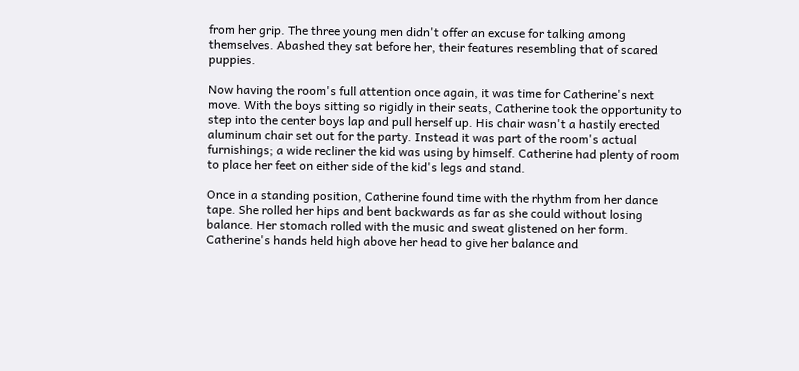from her grip. The three young men didn't offer an excuse for talking among themselves. Abashed they sat before her, their features resembling that of scared puppies.

Now having the room's full attention once again, it was time for Catherine's next move. With the boys sitting so rigidly in their seats, Catherine took the opportunity to step into the center boys lap and pull herself up. His chair wasn't a hastily erected aluminum chair set out for the party. Instead it was part of the room's actual furnishings; a wide recliner the kid was using by himself. Catherine had plenty of room to place her feet on either side of the kid's legs and stand.

Once in a standing position, Catherine found time with the rhythm from her dance tape. She rolled her hips and bent backwards as far as she could without losing balance. Her stomach rolled with the music and sweat glistened on her form. Catherine's hands held high above her head to give her balance and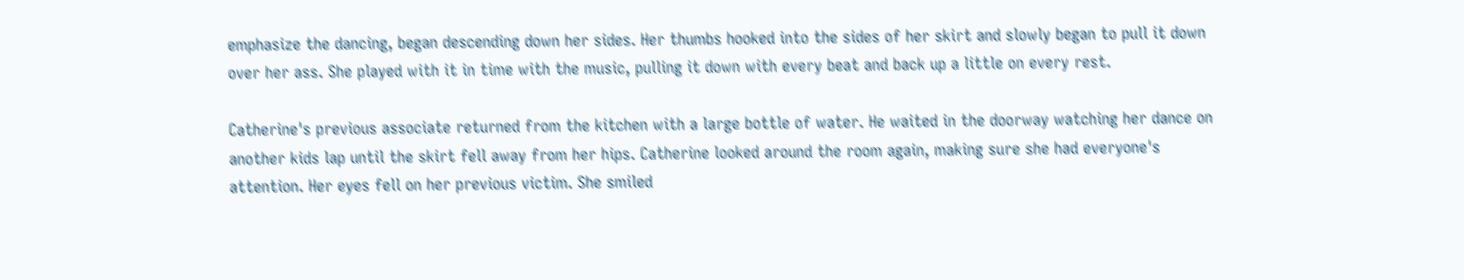emphasize the dancing, began descending down her sides. Her thumbs hooked into the sides of her skirt and slowly began to pull it down over her ass. She played with it in time with the music, pulling it down with every beat and back up a little on every rest.

Catherine's previous associate returned from the kitchen with a large bottle of water. He waited in the doorway watching her dance on another kids lap until the skirt fell away from her hips. Catherine looked around the room again, making sure she had everyone's attention. Her eyes fell on her previous victim. She smiled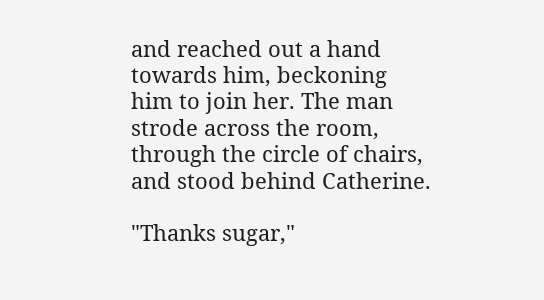and reached out a hand towards him, beckoning him to join her. The man strode across the room, through the circle of chairs, and stood behind Catherine.

"Thanks sugar,"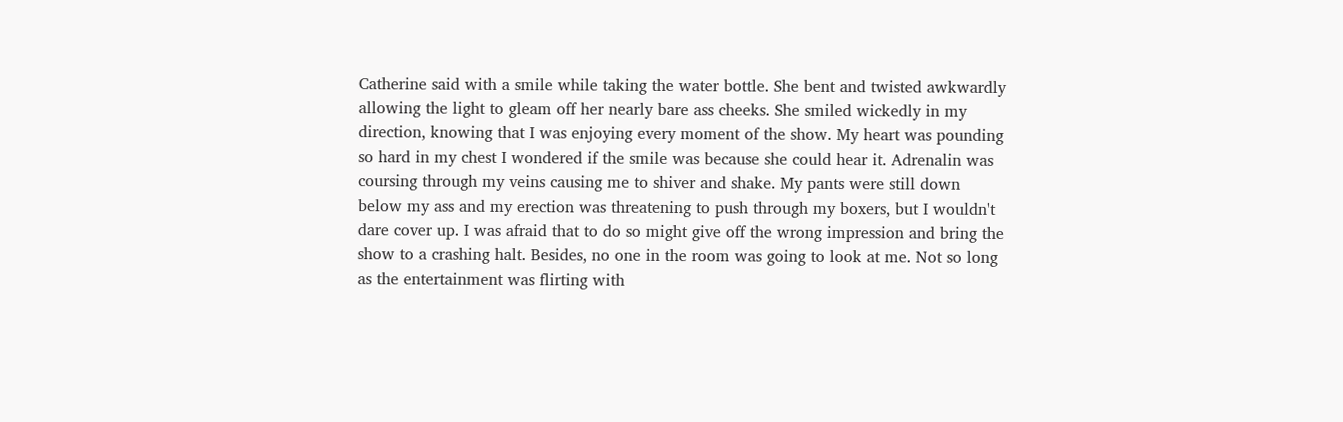Catherine said with a smile while taking the water bottle. She bent and twisted awkwardly allowing the light to gleam off her nearly bare ass cheeks. She smiled wickedly in my direction, knowing that I was enjoying every moment of the show. My heart was pounding so hard in my chest I wondered if the smile was because she could hear it. Adrenalin was coursing through my veins causing me to shiver and shake. My pants were still down below my ass and my erection was threatening to push through my boxers, but I wouldn't dare cover up. I was afraid that to do so might give off the wrong impression and bring the show to a crashing halt. Besides, no one in the room was going to look at me. Not so long as the entertainment was flirting with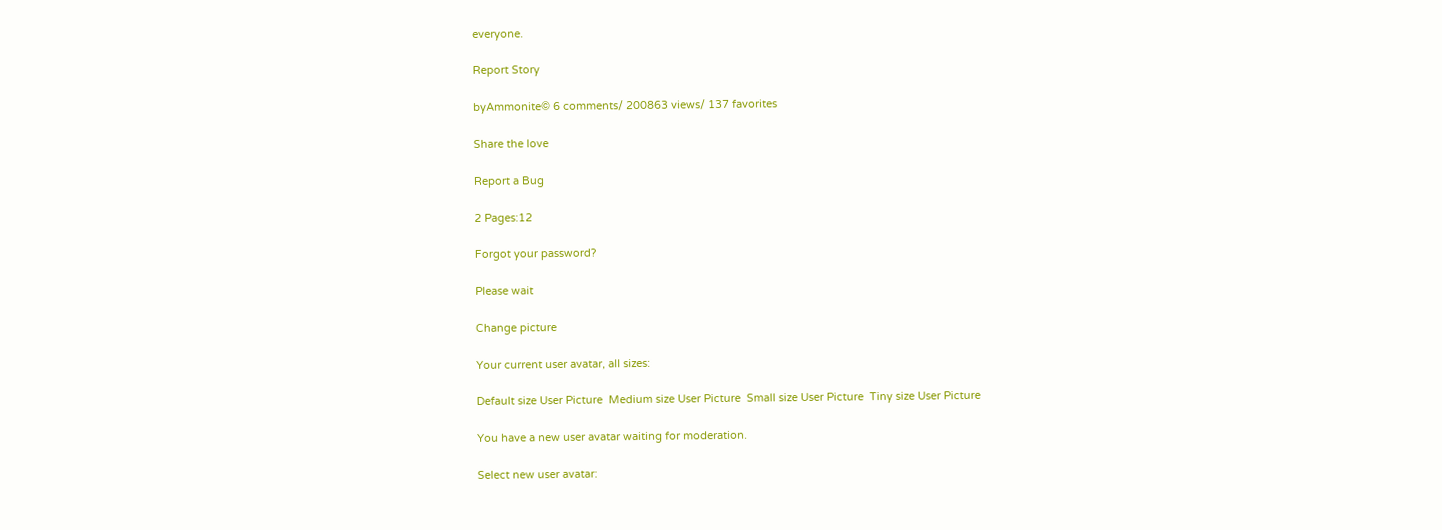everyone.

Report Story

byAmmonite© 6 comments/ 200863 views/ 137 favorites

Share the love

Report a Bug

2 Pages:12

Forgot your password?

Please wait

Change picture

Your current user avatar, all sizes:

Default size User Picture  Medium size User Picture  Small size User Picture  Tiny size User Picture

You have a new user avatar waiting for moderation.

Select new user avatar: